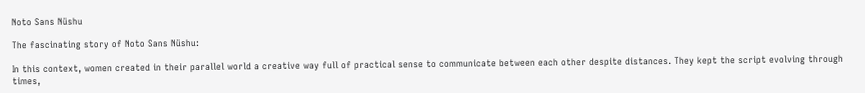Noto Sans Nüshu

The fascinating story of Noto Sans Nüshu:

In this context, women created in their parallel world a creative way full of practical sense to communicate between each other despite distances. They kept the script evolving through times,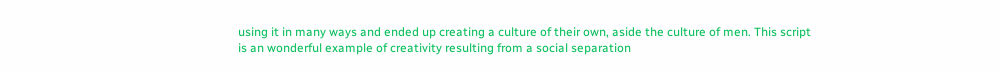using it in many ways and ended up creating a culture of their own, aside the culture of men. This script is an wonderful example of creativity resulting from a social separation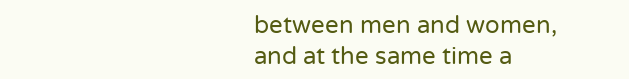between men and women, and at the same time a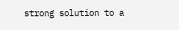strong solution to a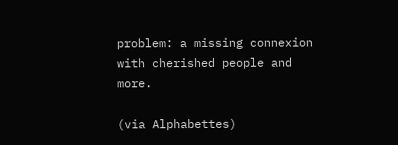problem: a missing connexion with cherished people and more.

(via Alphabettes)